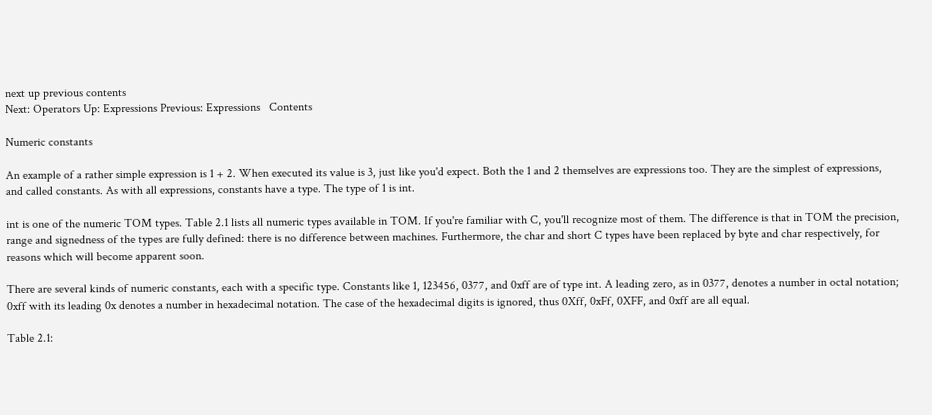next up previous contents
Next: Operators Up: Expressions Previous: Expressions   Contents

Numeric constants

An example of a rather simple expression is 1 + 2. When executed its value is 3, just like you'd expect. Both the 1 and 2 themselves are expressions too. They are the simplest of expressions, and called constants. As with all expressions, constants have a type. The type of 1 is int.

int is one of the numeric TOM types. Table 2.1 lists all numeric types available in TOM. If you're familiar with C, you'll recognize most of them. The difference is that in TOM the precision, range and signedness of the types are fully defined: there is no difference between machines. Furthermore, the char and short C types have been replaced by byte and char respectively, for reasons which will become apparent soon.

There are several kinds of numeric constants, each with a specific type. Constants like 1, 123456, 0377, and 0xff are of type int. A leading zero, as in 0377, denotes a number in octal notation; 0xff with its leading 0x denotes a number in hexadecimal notation. The case of the hexadecimal digits is ignored, thus 0Xff, 0xFf, 0XFF, and 0xff are all equal.

Table 2.1: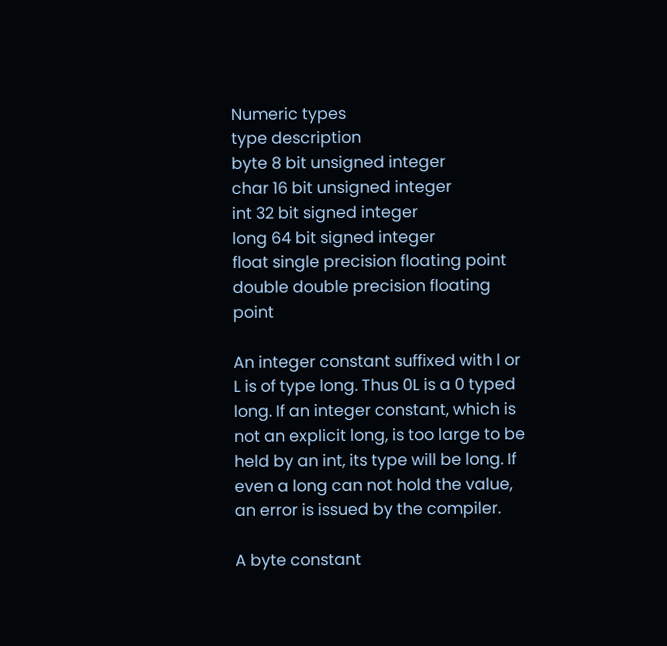Numeric types
type description
byte 8 bit unsigned integer
char 16 bit unsigned integer
int 32 bit signed integer
long 64 bit signed integer
float single precision floating point
double double precision floating point

An integer constant suffixed with l or L is of type long. Thus 0L is a 0 typed long. If an integer constant, which is not an explicit long, is too large to be held by an int, its type will be long. If even a long can not hold the value, an error is issued by the compiler.

A byte constant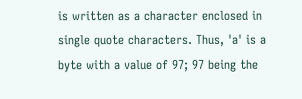is written as a character enclosed in single quote characters. Thus, 'a' is a byte with a value of 97; 97 being the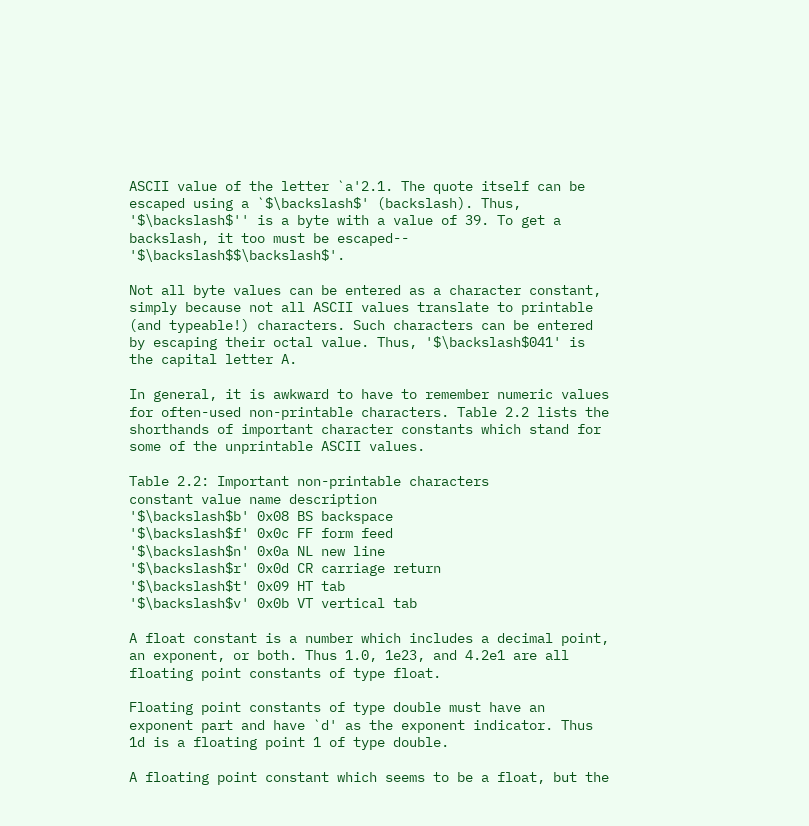ASCII value of the letter `a'2.1. The quote itself can be escaped using a `$\backslash$' (backslash). Thus, '$\backslash$'' is a byte with a value of 39. To get a backslash, it too must be escaped-- '$\backslash$$\backslash$'.

Not all byte values can be entered as a character constant, simply because not all ASCII values translate to printable (and typeable!) characters. Such characters can be entered by escaping their octal value. Thus, '$\backslash$041' is the capital letter A.

In general, it is awkward to have to remember numeric values for often-used non-printable characters. Table 2.2 lists the shorthands of important character constants which stand for some of the unprintable ASCII values.

Table 2.2: Important non-printable characters
constant value name description
'$\backslash$b' 0x08 BS backspace
'$\backslash$f' 0x0c FF form feed
'$\backslash$n' 0x0a NL new line
'$\backslash$r' 0x0d CR carriage return
'$\backslash$t' 0x09 HT tab
'$\backslash$v' 0x0b VT vertical tab

A float constant is a number which includes a decimal point, an exponent, or both. Thus 1.0, 1e23, and 4.2e1 are all floating point constants of type float.

Floating point constants of type double must have an exponent part and have `d' as the exponent indicator. Thus 1d is a floating point 1 of type double.

A floating point constant which seems to be a float, but the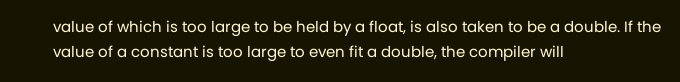value of which is too large to be held by a float, is also taken to be a double. If the value of a constant is too large to even fit a double, the compiler will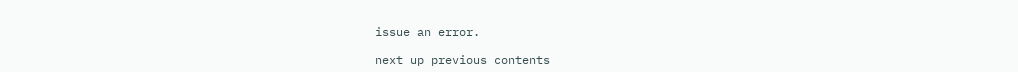issue an error.

next up previous contents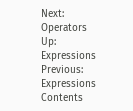Next: Operators Up: Expressions Previous: Expressions   Contents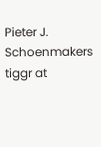Pieter J. Schoenmakers tiggr at